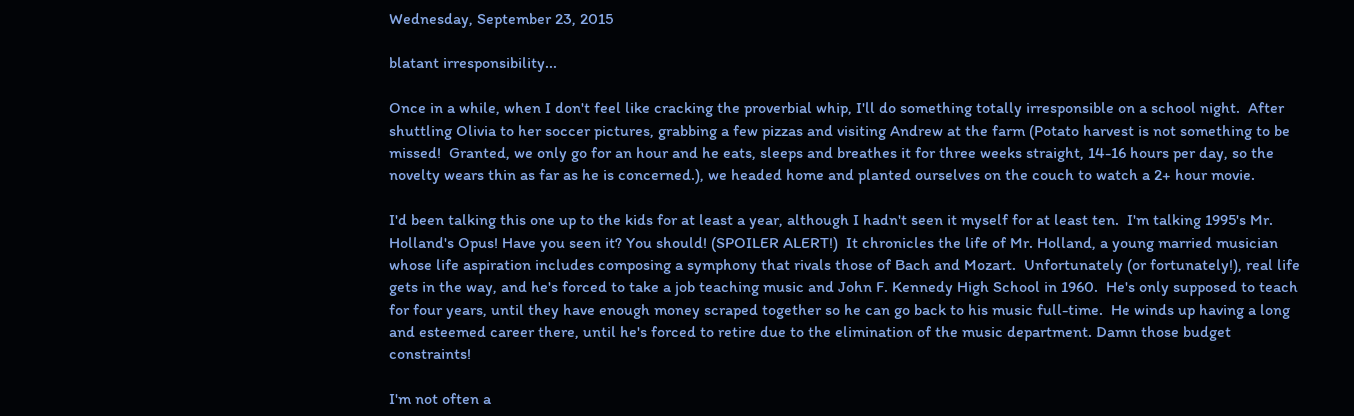Wednesday, September 23, 2015

blatant irresponsibility...

Once in a while, when I don't feel like cracking the proverbial whip, I'll do something totally irresponsible on a school night.  After shuttling Olivia to her soccer pictures, grabbing a few pizzas and visiting Andrew at the farm (Potato harvest is not something to be missed!  Granted, we only go for an hour and he eats, sleeps and breathes it for three weeks straight, 14-16 hours per day, so the novelty wears thin as far as he is concerned.), we headed home and planted ourselves on the couch to watch a 2+ hour movie.

I'd been talking this one up to the kids for at least a year, although I hadn't seen it myself for at least ten.  I'm talking 1995's Mr. Holland's Opus! Have you seen it? You should! (SPOILER ALERT!)  It chronicles the life of Mr. Holland, a young married musician whose life aspiration includes composing a symphony that rivals those of Bach and Mozart.  Unfortunately (or fortunately!), real life gets in the way, and he's forced to take a job teaching music and John F. Kennedy High School in 1960.  He's only supposed to teach for four years, until they have enough money scraped together so he can go back to his music full-time.  He winds up having a long and esteemed career there, until he's forced to retire due to the elimination of the music department. Damn those budget constraints!

I'm not often a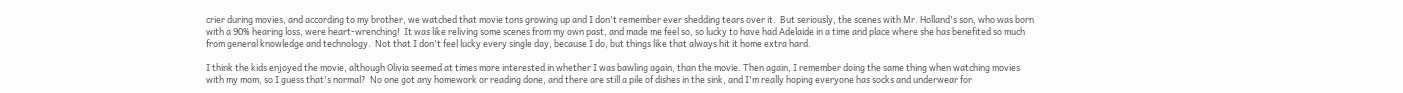crier during movies, and according to my brother, we watched that movie tons growing up and I don't remember ever shedding tears over it.  But seriously, the scenes with Mr. Holland's son, who was born with a 90% hearing loss, were heart-wrenching!  It was like reliving some scenes from my own past, and made me feel so, so lucky to have had Adelaide in a time and place where she has benefited so much from general knowledge and technology.  Not that I don't feel lucky every single day, because I do, but things like that always hit it home extra hard.

I think the kids enjoyed the movie, although Olivia seemed at times more interested in whether I was bawling again, than the movie. Then again, I remember doing the same thing when watching movies with my mom, so I guess that's normal?  No one got any homework or reading done, and there are still a pile of dishes in the sink, and I'm really hoping everyone has socks and underwear for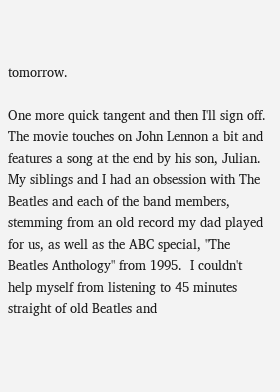tomorrow.

One more quick tangent and then I'll sign off.  The movie touches on John Lennon a bit and features a song at the end by his son, Julian.  My siblings and I had an obsession with The Beatles and each of the band members, stemming from an old record my dad played for us, as well as the ABC special, "The Beatles Anthology" from 1995.  I couldn't help myself from listening to 45 minutes straight of old Beatles and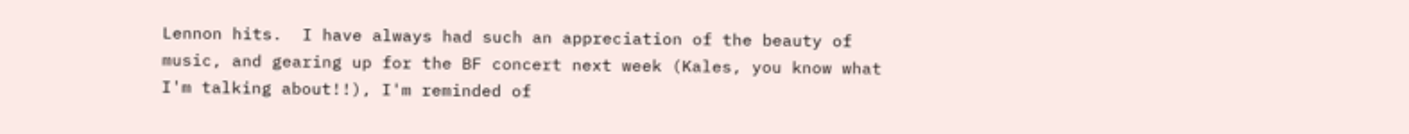Lennon hits.  I have always had such an appreciation of the beauty of music, and gearing up for the BF concert next week (Kales, you know what I'm talking about!!), I'm reminded of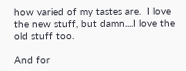how varied of my tastes are.  I love the new stuff, but damn....I love the old stuff too.

And for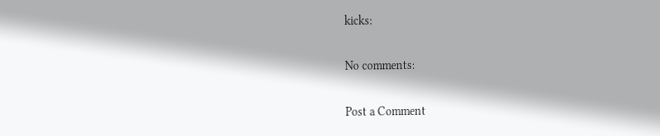kicks:

No comments:

Post a Comment